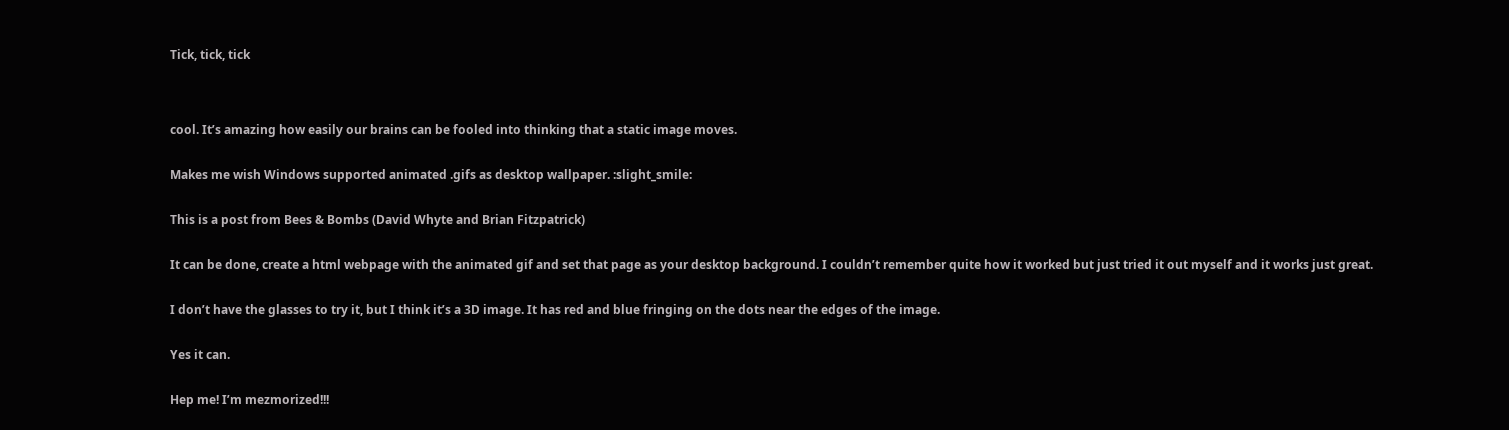Tick, tick, tick




cool. It’s amazing how easily our brains can be fooled into thinking that a static image moves.


Makes me wish Windows supported animated .gifs as desktop wallpaper. :slight_smile:


This is a post from Bees & Bombs (David Whyte and Brian Fitzpatrick)


It can be done, create a html webpage with the animated gif and set that page as your desktop background. I couldn’t remember quite how it worked but just tried it out myself and it works just great.


I don’t have the glasses to try it, but I think it’s a 3D image. It has red and blue fringing on the dots near the edges of the image.


Yes it can.


Hep me! I’m mezmorized!!!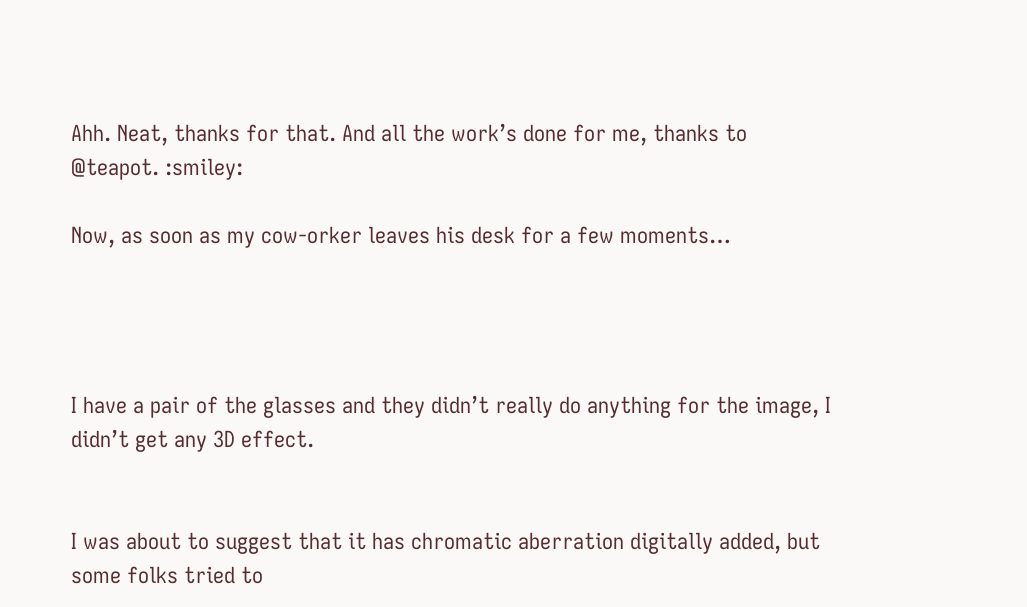Ahh. Neat, thanks for that. And all the work’s done for me, thanks to @teapot. :smiley:

Now, as soon as my cow-orker leaves his desk for a few moments…




I have a pair of the glasses and they didn’t really do anything for the image, I didn’t get any 3D effect.


I was about to suggest that it has chromatic aberration digitally added, but some folks tried to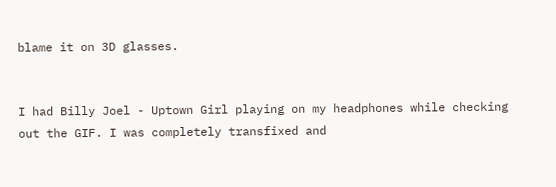blame it on 3D glasses.


I had Billy Joel - Uptown Girl playing on my headphones while checking out the GIF. I was completely transfixed and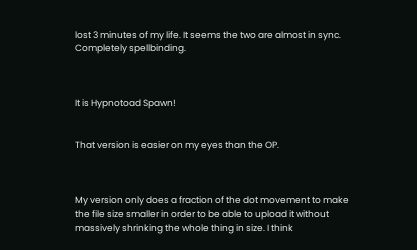lost 3 minutes of my life. It seems the two are almost in sync. Completely spellbinding.



It is Hypnotoad Spawn!


That version is easier on my eyes than the OP.



My version only does a fraction of the dot movement to make the file size smaller in order to be able to upload it without massively shrinking the whole thing in size. I think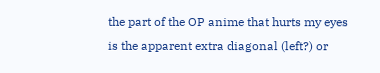the part of the OP anime that hurts my eyes is the apparent extra diagonal (left?) or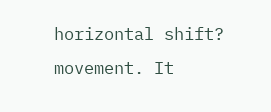horizontal shift? movement. It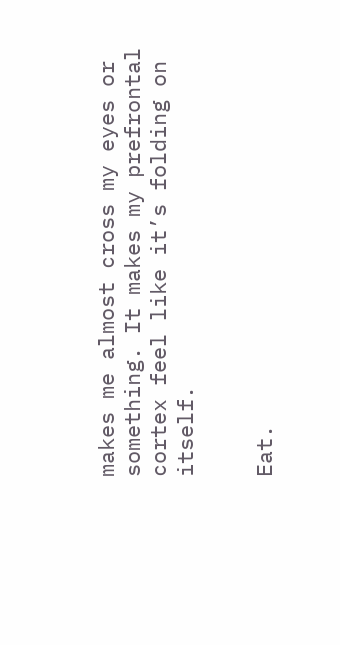makes me almost cross my eyes or something. It makes my prefrontal cortex feel like it’s folding on itself.


Eat.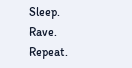Sleep. Rave. Repeat.